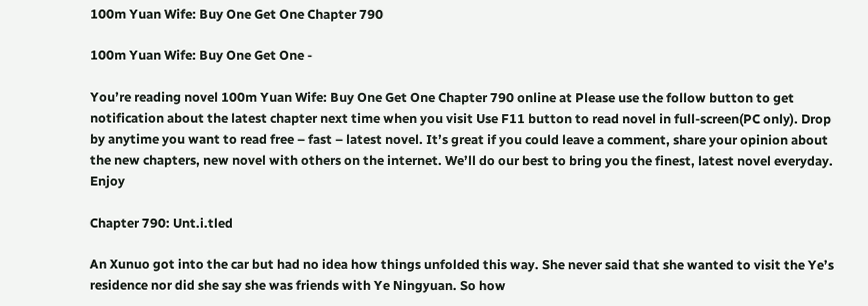100m Yuan Wife: Buy One Get One Chapter 790

100m Yuan Wife: Buy One Get One -

You’re reading novel 100m Yuan Wife: Buy One Get One Chapter 790 online at Please use the follow button to get notification about the latest chapter next time when you visit Use F11 button to read novel in full-screen(PC only). Drop by anytime you want to read free – fast – latest novel. It’s great if you could leave a comment, share your opinion about the new chapters, new novel with others on the internet. We’ll do our best to bring you the finest, latest novel everyday. Enjoy

Chapter 790: Unt.i.tled

An Xunuo got into the car but had no idea how things unfolded this way. She never said that she wanted to visit the Ye’s residence nor did she say she was friends with Ye Ningyuan. So how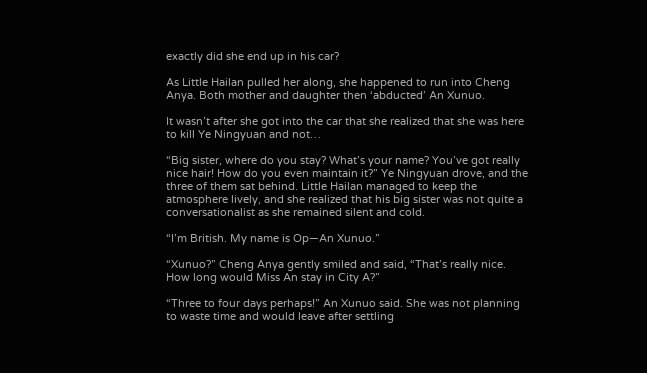exactly did she end up in his car?

As Little Hailan pulled her along, she happened to run into Cheng Anya. Both mother and daughter then ‘abducted’ An Xunuo.

It wasn’t after she got into the car that she realized that she was here to kill Ye Ningyuan and not…

“Big sister, where do you stay? What’s your name? You’ve got really nice hair! How do you even maintain it?” Ye Ningyuan drove, and the three of them sat behind. Little Hailan managed to keep the atmosphere lively, and she realized that his big sister was not quite a conversationalist as she remained silent and cold.

“I’m British. My name is Op—An Xunuo.”

“Xunuo?” Cheng Anya gently smiled and said, “That’s really nice. How long would Miss An stay in City A?”

“Three to four days perhaps!” An Xunuo said. She was not planning to waste time and would leave after settling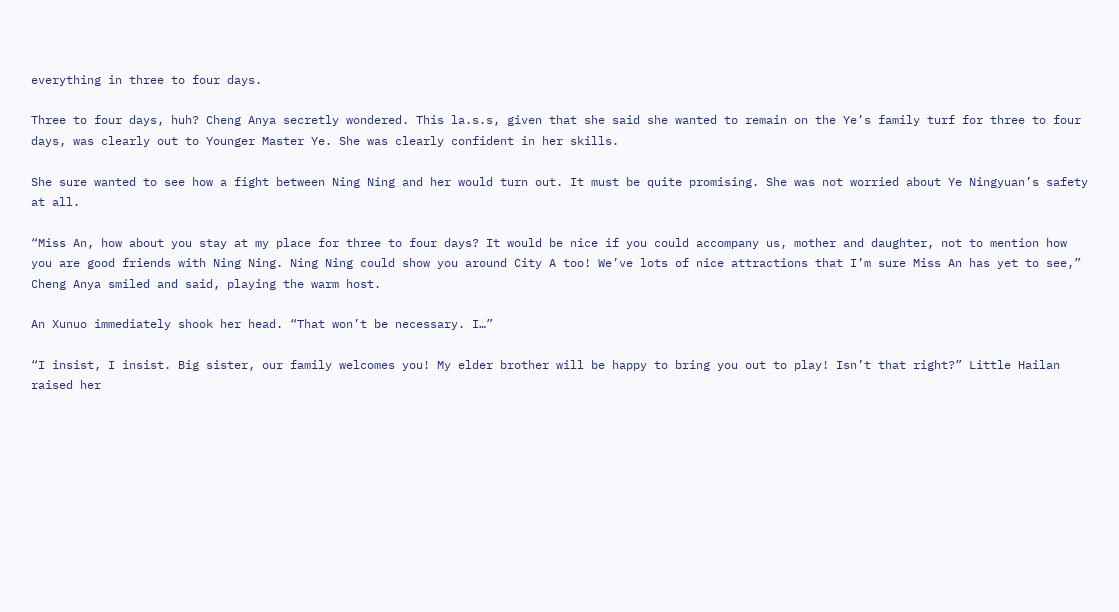everything in three to four days.

Three to four days, huh? Cheng Anya secretly wondered. This la.s.s, given that she said she wanted to remain on the Ye’s family turf for three to four days, was clearly out to Younger Master Ye. She was clearly confident in her skills.

She sure wanted to see how a fight between Ning Ning and her would turn out. It must be quite promising. She was not worried about Ye Ningyuan’s safety at all.

“Miss An, how about you stay at my place for three to four days? It would be nice if you could accompany us, mother and daughter, not to mention how you are good friends with Ning Ning. Ning Ning could show you around City A too! We’ve lots of nice attractions that I’m sure Miss An has yet to see,” Cheng Anya smiled and said, playing the warm host.

An Xunuo immediately shook her head. “That won’t be necessary. I…”

“I insist, I insist. Big sister, our family welcomes you! My elder brother will be happy to bring you out to play! Isn’t that right?” Little Hailan raised her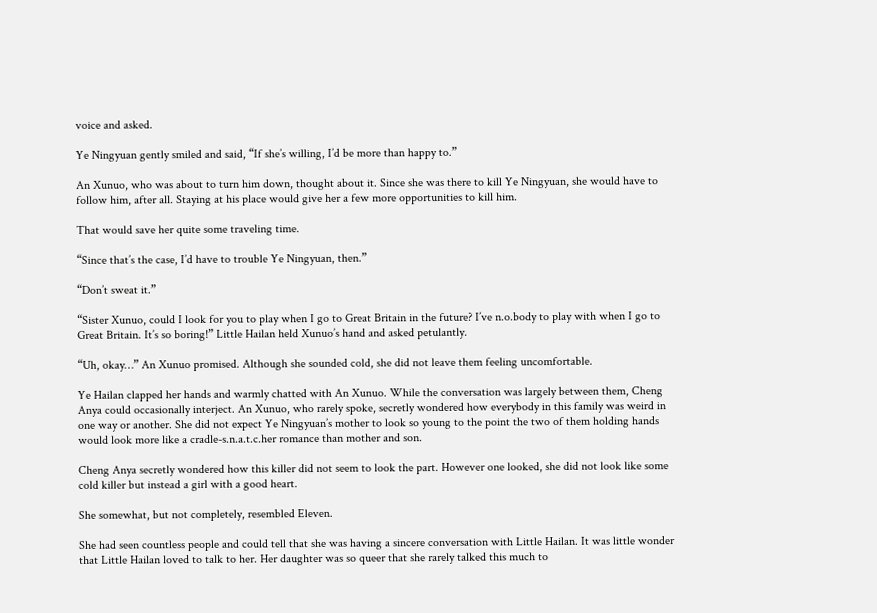voice and asked.

Ye Ningyuan gently smiled and said, “If she’s willing, I’d be more than happy to.”

An Xunuo, who was about to turn him down, thought about it. Since she was there to kill Ye Ningyuan, she would have to follow him, after all. Staying at his place would give her a few more opportunities to kill him.

That would save her quite some traveling time.

“Since that’s the case, I’d have to trouble Ye Ningyuan, then.”

“Don’t sweat it.”

“Sister Xunuo, could I look for you to play when I go to Great Britain in the future? I’ve n.o.body to play with when I go to Great Britain. It’s so boring!” Little Hailan held Xunuo’s hand and asked petulantly.

“Uh, okay…” An Xunuo promised. Although she sounded cold, she did not leave them feeling uncomfortable.

Ye Hailan clapped her hands and warmly chatted with An Xunuo. While the conversation was largely between them, Cheng Anya could occasionally interject. An Xunuo, who rarely spoke, secretly wondered how everybody in this family was weird in one way or another. She did not expect Ye Ningyuan’s mother to look so young to the point the two of them holding hands would look more like a cradle-s.n.a.t.c.her romance than mother and son.

Cheng Anya secretly wondered how this killer did not seem to look the part. However one looked, she did not look like some cold killer but instead a girl with a good heart.

She somewhat, but not completely, resembled Eleven.

She had seen countless people and could tell that she was having a sincere conversation with Little Hailan. It was little wonder that Little Hailan loved to talk to her. Her daughter was so queer that she rarely talked this much to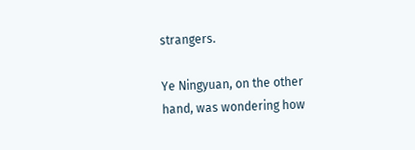strangers.

Ye Ningyuan, on the other hand, was wondering how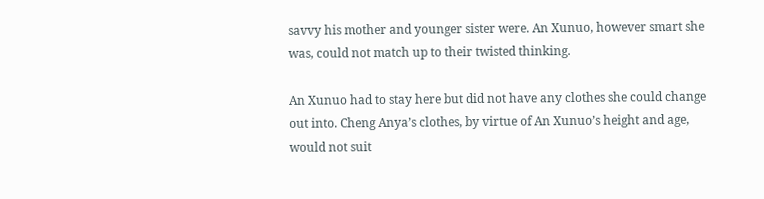savvy his mother and younger sister were. An Xunuo, however smart she was, could not match up to their twisted thinking.

An Xunuo had to stay here but did not have any clothes she could change out into. Cheng Anya’s clothes, by virtue of An Xunuo’s height and age, would not suit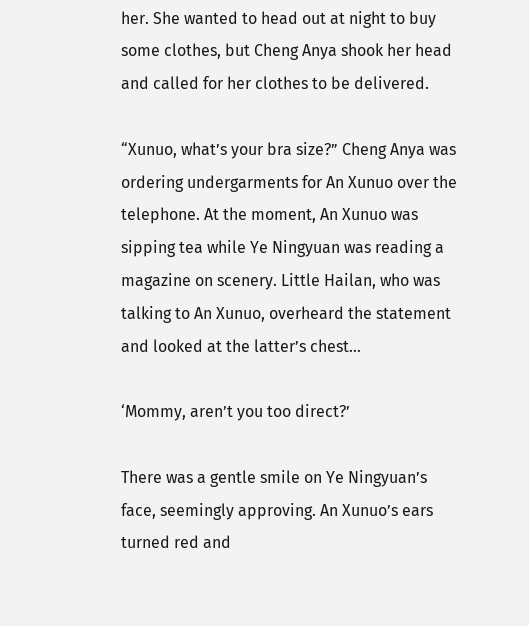her. She wanted to head out at night to buy some clothes, but Cheng Anya shook her head and called for her clothes to be delivered.

“Xunuo, what’s your bra size?” Cheng Anya was ordering undergarments for An Xunuo over the telephone. At the moment, An Xunuo was sipping tea while Ye Ningyuan was reading a magazine on scenery. Little Hailan, who was talking to An Xunuo, overheard the statement and looked at the latter’s chest…

‘Mommy, aren’t you too direct?’

There was a gentle smile on Ye Ningyuan’s face, seemingly approving. An Xunuo’s ears turned red and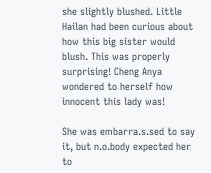she slightly blushed. Little Hailan had been curious about how this big sister would blush. This was properly surprising! Cheng Anya wondered to herself how innocent this lady was!

She was embarra.s.sed to say it, but n.o.body expected her to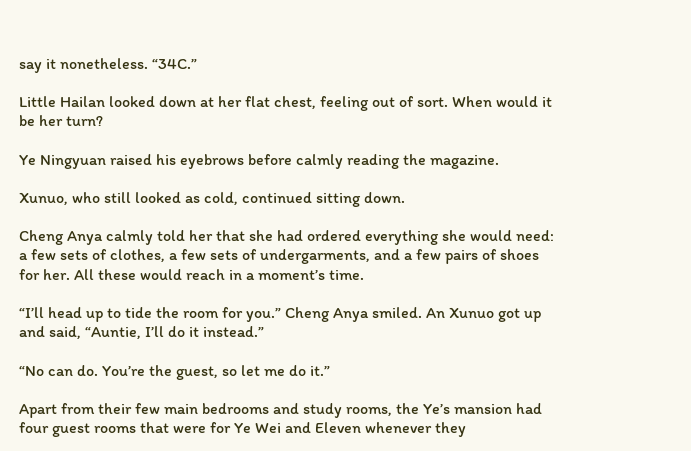say it nonetheless. “34C.”

Little Hailan looked down at her flat chest, feeling out of sort. When would it be her turn?

Ye Ningyuan raised his eyebrows before calmly reading the magazine.

Xunuo, who still looked as cold, continued sitting down.

Cheng Anya calmly told her that she had ordered everything she would need: a few sets of clothes, a few sets of undergarments, and a few pairs of shoes for her. All these would reach in a moment’s time.

“I’ll head up to tide the room for you.” Cheng Anya smiled. An Xunuo got up and said, “Auntie, I’ll do it instead.”

“No can do. You’re the guest, so let me do it.”

Apart from their few main bedrooms and study rooms, the Ye’s mansion had four guest rooms that were for Ye Wei and Eleven whenever they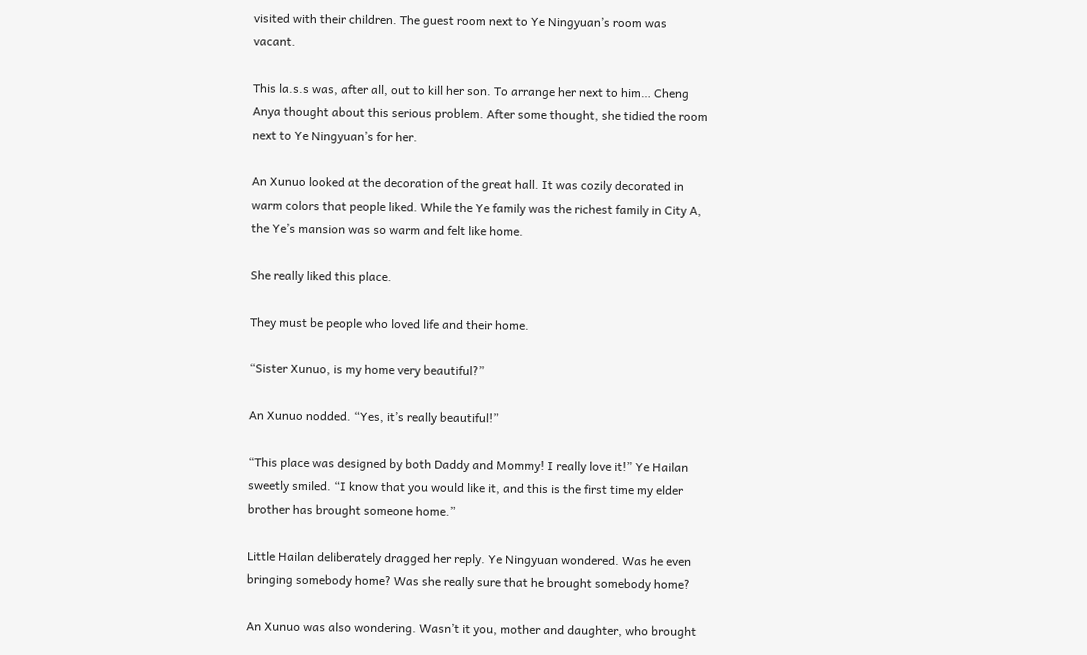visited with their children. The guest room next to Ye Ningyuan’s room was vacant.

This la.s.s was, after all, out to kill her son. To arrange her next to him… Cheng Anya thought about this serious problem. After some thought, she tidied the room next to Ye Ningyuan’s for her.

An Xunuo looked at the decoration of the great hall. It was cozily decorated in warm colors that people liked. While the Ye family was the richest family in City A, the Ye’s mansion was so warm and felt like home.

She really liked this place.

They must be people who loved life and their home.

“Sister Xunuo, is my home very beautiful?”

An Xunuo nodded. “Yes, it’s really beautiful!”

“This place was designed by both Daddy and Mommy! I really love it!” Ye Hailan sweetly smiled. “I know that you would like it, and this is the first time my elder brother has brought someone home.”

Little Hailan deliberately dragged her reply. Ye Ningyuan wondered. Was he even bringing somebody home? Was she really sure that he brought somebody home?

An Xunuo was also wondering. Wasn’t it you, mother and daughter, who brought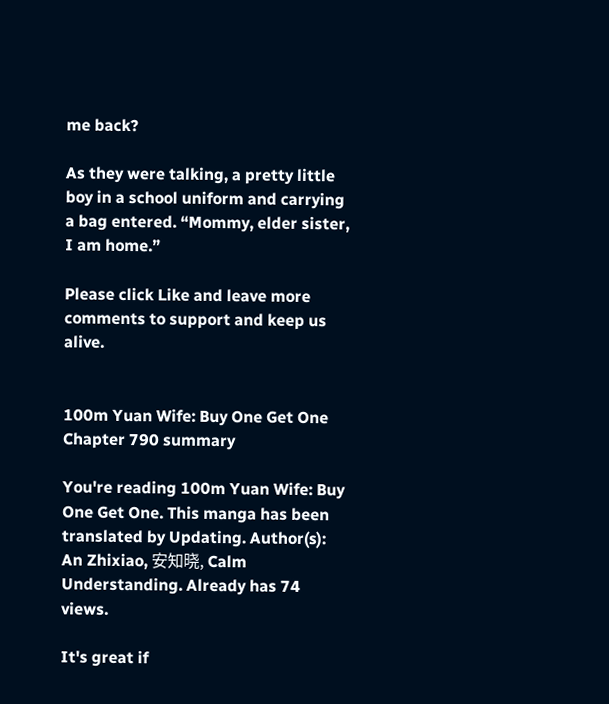me back?

As they were talking, a pretty little boy in a school uniform and carrying a bag entered. “Mommy, elder sister, I am home.”

Please click Like and leave more comments to support and keep us alive.


100m Yuan Wife: Buy One Get One Chapter 790 summary

You're reading 100m Yuan Wife: Buy One Get One. This manga has been translated by Updating. Author(s): An Zhixiao, 安知晓, Calm Understanding. Already has 74 views.

It's great if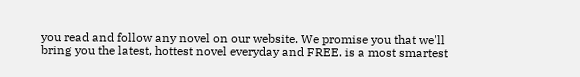you read and follow any novel on our website. We promise you that we'll bring you the latest, hottest novel everyday and FREE. is a most smartest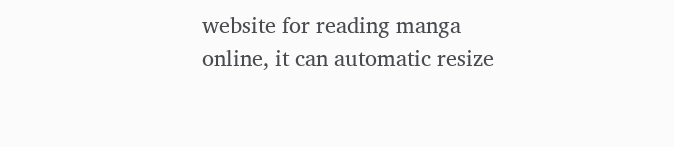website for reading manga online, it can automatic resize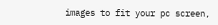images to fit your pc screen,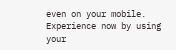even on your mobile. Experience now by using your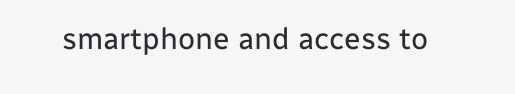smartphone and access to